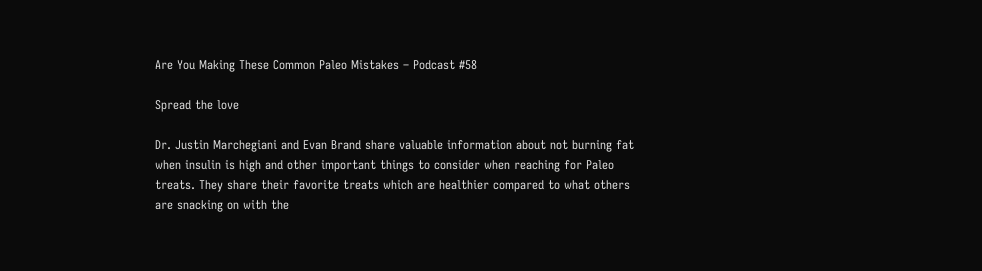Are You Making These Common Paleo Mistakes – Podcast #58

Spread the love

Dr. Justin Marchegiani and Evan Brand share valuable information about not burning fat when insulin is high and other important things to consider when reaching for Paleo treats. They share their favorite treats which are healthier compared to what others are snacking on with the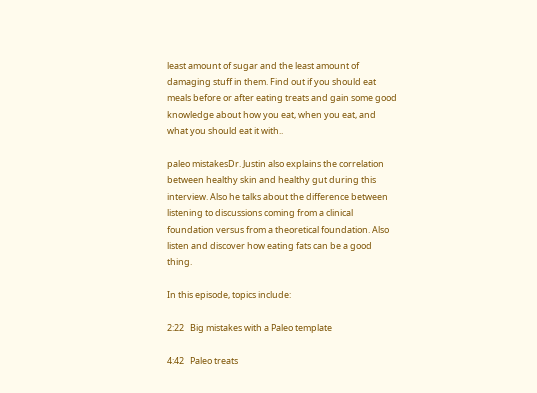least amount of sugar and the least amount of damaging stuff in them. Find out if you should eat meals before or after eating treats and gain some good knowledge about how you eat, when you eat, and what you should eat it with..

paleo mistakesDr. Justin also explains the correlation between healthy skin and healthy gut during this interview. Also he talks about the difference between listening to discussions coming from a clinical foundation versus from a theoretical foundation. Also listen and discover how eating fats can be a good thing.

In this episode, topics include:

2:22   Big mistakes with a Paleo template

4:42   Paleo treats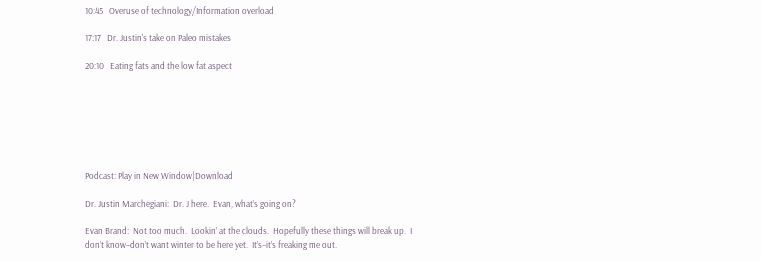10:45   Overuse of technology/Information overload

17:17   Dr. Justin's take on Paleo mistakes

20:10   Eating fats and the low fat aspect







Podcast: Play in New Window|Download

Dr. Justin Marchegiani:  Dr. J here.  Evan, what’s going on?

Evan Brand:  Not too much.  Lookin’ at the clouds.  Hopefully these things will break up.  I don’t know–don’t want winter to be here yet.  It’s–it’s freaking me out.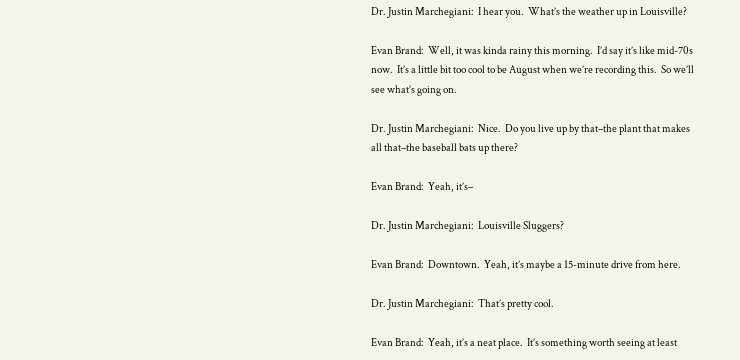Dr. Justin Marchegiani:  I hear you.  What’s the weather up in Louisville?

Evan Brand:  Well, it was kinda rainy this morning.  I’d say it’s like mid-70s now.  It’s a little bit too cool to be August when we’re recording this.  So we’ll see what’s going on.

Dr. Justin Marchegiani:  Nice.  Do you live up by that–the plant that makes all that–the baseball bats up there?

Evan Brand:  Yeah, it’s–

Dr. Justin Marchegiani:  Louisville Sluggers?

Evan Brand:  Downtown.  Yeah, it’s maybe a 15-minute drive from here.

Dr. Justin Marchegiani:  That’s pretty cool.

Evan Brand:  Yeah, it’s a neat place.  It’s something worth seeing at least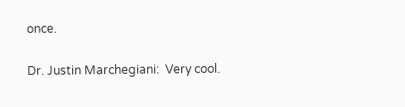once.

Dr. Justin Marchegiani:  Very cool.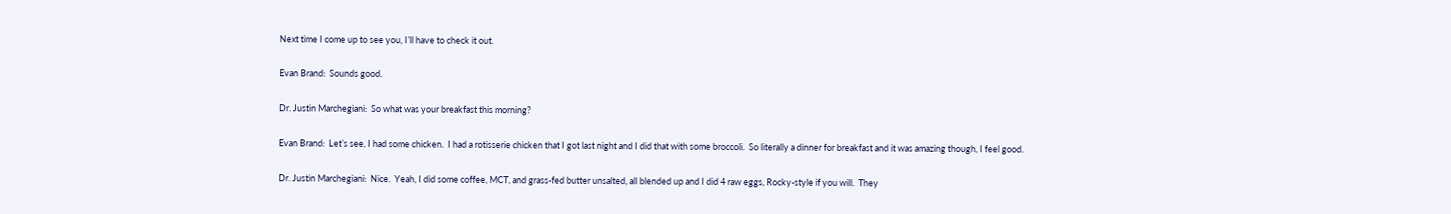Next time I come up to see you, I’ll have to check it out.

Evan Brand:  Sounds good.

Dr. Justin Marchegiani:  So what was your breakfast this morning?

Evan Brand:  Let’s see, I had some chicken.  I had a rotisserie chicken that I got last night and I did that with some broccoli.  So literally a dinner for breakfast and it was amazing though, I feel good.

Dr. Justin Marchegiani:  Nice.  Yeah, I did some coffee, MCT, and grass-fed butter unsalted, all blended up and I did 4 raw eggs, Rocky-style if you will.  They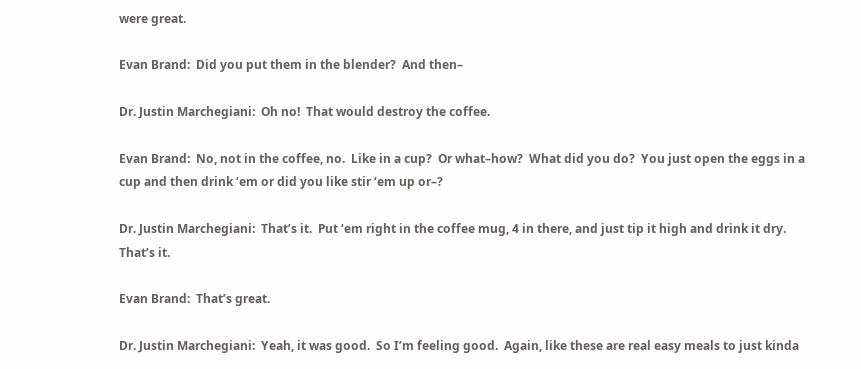were great.

Evan Brand:  Did you put them in the blender?  And then–

Dr. Justin Marchegiani:  Oh no!  That would destroy the coffee.

Evan Brand:  No, not in the coffee, no.  Like in a cup?  Or what–how?  What did you do?  You just open the eggs in a cup and then drink ‘em or did you like stir ‘em up or–?

Dr. Justin Marchegiani:  That’s it.  Put ‘em right in the coffee mug, 4 in there, and just tip it high and drink it dry.  That’s it.

Evan Brand:  That’s great.

Dr. Justin Marchegiani:  Yeah, it was good.  So I’m feeling good.  Again, like these are real easy meals to just kinda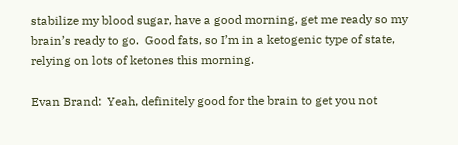stabilize my blood sugar, have a good morning, get me ready so my brain’s ready to go.  Good fats, so I’m in a ketogenic type of state, relying on lots of ketones this morning.

Evan Brand:  Yeah, definitely good for the brain to get you not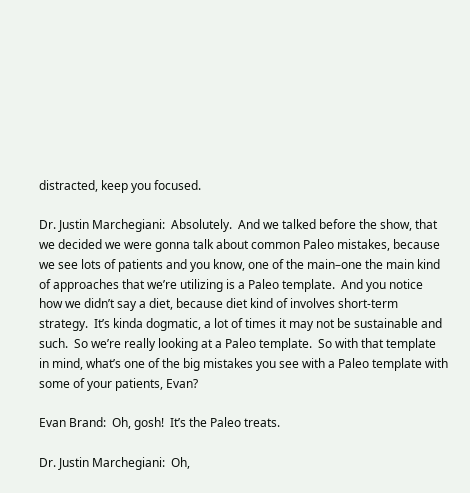distracted, keep you focused.

Dr. Justin Marchegiani:  Absolutely.  And we talked before the show, that we decided we were gonna talk about common Paleo mistakes, because we see lots of patients and you know, one of the main–one the main kind of approaches that we’re utilizing is a Paleo template.  And you notice how we didn’t say a diet, because diet kind of involves short-term strategy.  It’s kinda dogmatic, a lot of times it may not be sustainable and such.  So we’re really looking at a Paleo template.  So with that template in mind, what’s one of the big mistakes you see with a Paleo template with some of your patients, Evan?

Evan Brand:  Oh, gosh!  It’s the Paleo treats.

Dr. Justin Marchegiani:  Oh,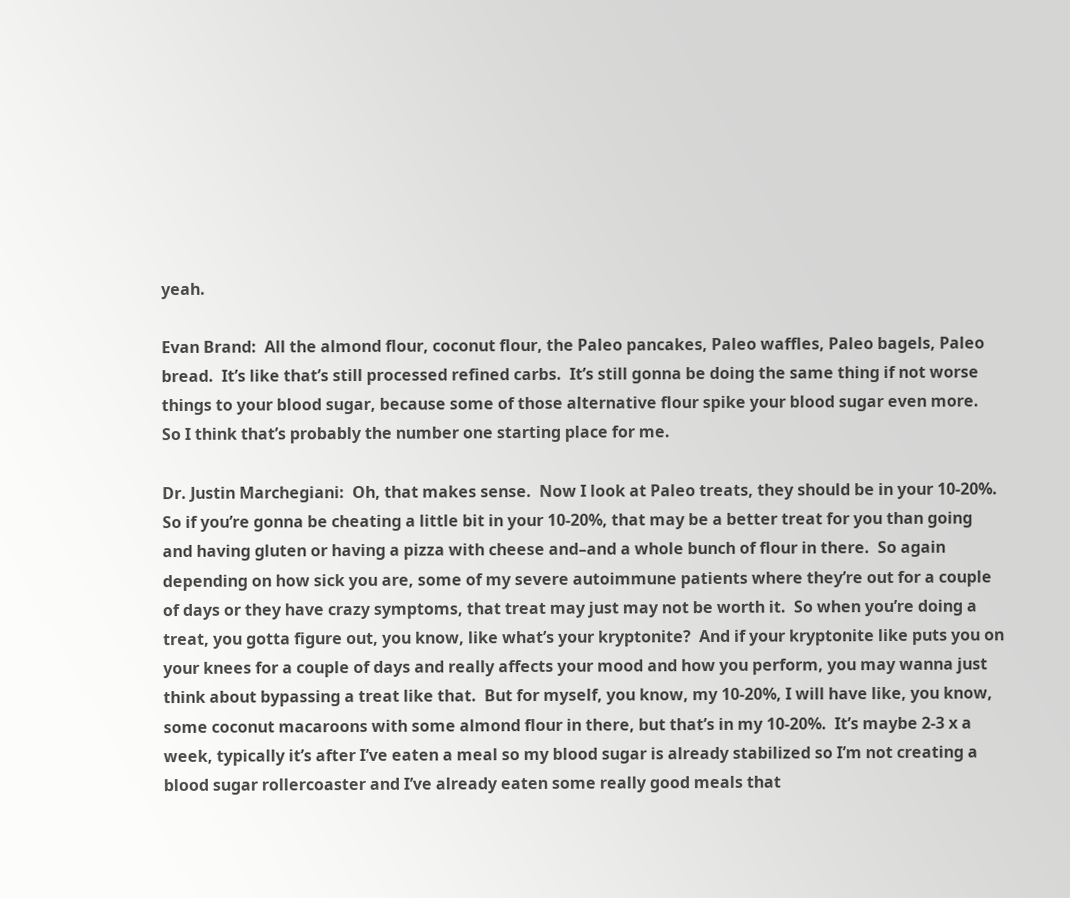yeah.

Evan Brand:  All the almond flour, coconut flour, the Paleo pancakes, Paleo waffles, Paleo bagels, Paleo bread.  It’s like that’s still processed refined carbs.  It’s still gonna be doing the same thing if not worse things to your blood sugar, because some of those alternative flour spike your blood sugar even more.  So I think that’s probably the number one starting place for me.

Dr. Justin Marchegiani:  Oh, that makes sense.  Now I look at Paleo treats, they should be in your 10-20%.  So if you’re gonna be cheating a little bit in your 10-20%, that may be a better treat for you than going and having gluten or having a pizza with cheese and–and a whole bunch of flour in there.  So again depending on how sick you are, some of my severe autoimmune patients where they’re out for a couple of days or they have crazy symptoms, that treat may just may not be worth it.  So when you’re doing a treat, you gotta figure out, you know, like what’s your kryptonite?  And if your kryptonite like puts you on your knees for a couple of days and really affects your mood and how you perform, you may wanna just think about bypassing a treat like that.  But for myself, you know, my 10-20%, I will have like, you know, some coconut macaroons with some almond flour in there, but that’s in my 10-20%.  It’s maybe 2-3 x a week, typically it’s after I’ve eaten a meal so my blood sugar is already stabilized so I’m not creating a blood sugar rollercoaster and I’ve already eaten some really good meals that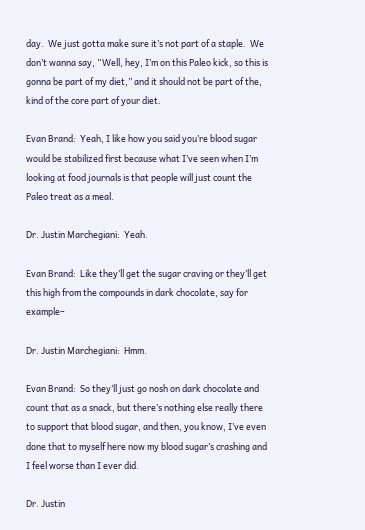day.  We just gotta make sure it’s not part of a staple.  We don’t wanna say, “Well, hey, I’m on this Paleo kick, so this is gonna be part of my diet,” and it should not be part of the, kind of the core part of your diet.

Evan Brand:  Yeah, I like how you said you’re blood sugar would be stabilized first because what I’ve seen when I’m looking at food journals is that people will just count the Paleo treat as a meal.

Dr. Justin Marchegiani:  Yeah.

Evan Brand:  Like they’ll get the sugar craving or they’ll get this high from the compounds in dark chocolate, say for example–

Dr. Justin Marchegiani:  Hmm.

Evan Brand:  So they’ll just go nosh on dark chocolate and count that as a snack, but there’s nothing else really there to support that blood sugar, and then, you know, I’ve even done that to myself here now my blood sugar’s crashing and I feel worse than I ever did.

Dr. Justin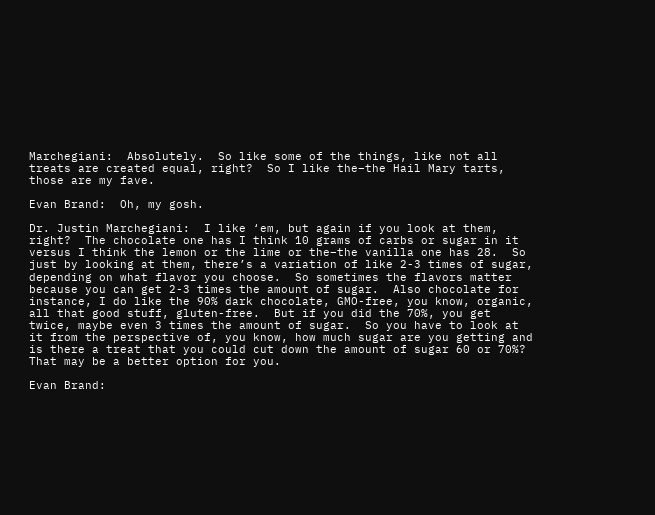Marchegiani:  Absolutely.  So like some of the things, like not all treats are created equal, right?  So I like the–the Hail Mary tarts, those are my fave.

Evan Brand:  Oh, my gosh.

Dr. Justin Marchegiani:  I like ‘em, but again if you look at them, right?  The chocolate one has I think 10 grams of carbs or sugar in it versus I think the lemon or the lime or the–the vanilla one has 28.  So just by looking at them, there’s a variation of like 2-3 times of sugar, depending on what flavor you choose.  So sometimes the flavors matter because you can get 2-3 times the amount of sugar.  Also chocolate for instance, I do like the 90% dark chocolate, GMO-free, you know, organic, all that good stuff, gluten-free.  But if you did the 70%, you get twice, maybe even 3 times the amount of sugar.  So you have to look at it from the perspective of, you know, how much sugar are you getting and is there a treat that you could cut down the amount of sugar 60 or 70%?  That may be a better option for you.

Evan Brand: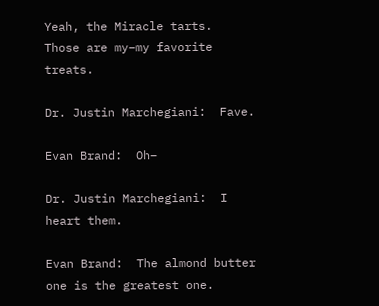Yeah, the Miracle tarts.  Those are my–my favorite treats.

Dr. Justin Marchegiani:  Fave.

Evan Brand:  Oh–

Dr. Justin Marchegiani:  I heart them.

Evan Brand:  The almond butter one is the greatest one.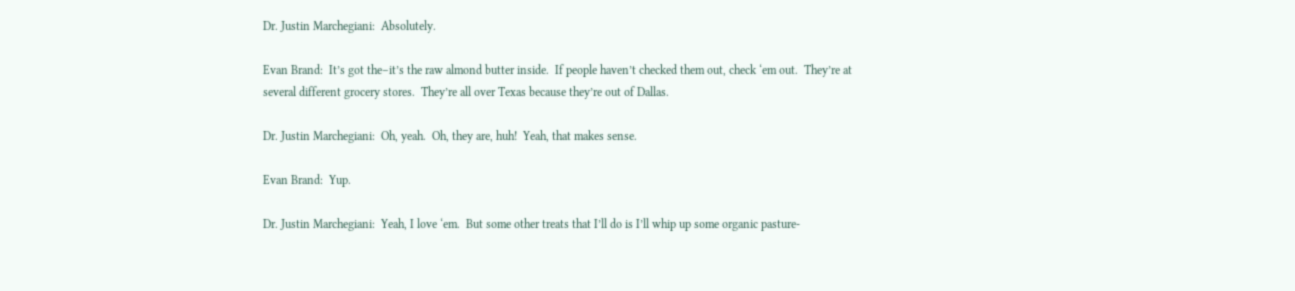Dr. Justin Marchegiani:  Absolutely.

Evan Brand:  It’s got the–it’s the raw almond butter inside.  If people haven’t checked them out, check ‘em out.  They’re at several different grocery stores.  They’re all over Texas because they’re out of Dallas.

Dr. Justin Marchegiani:  Oh, yeah.  Oh, they are, huh!  Yeah, that makes sense.

Evan Brand:  Yup.

Dr. Justin Marchegiani:  Yeah, I love ‘em.  But some other treats that I’ll do is I’ll whip up some organic pasture-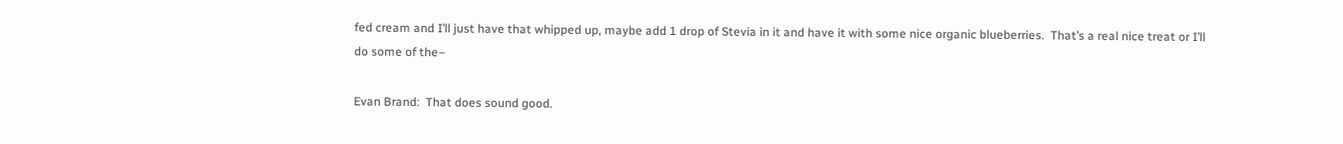fed cream and I’ll just have that whipped up, maybe add 1 drop of Stevia in it and have it with some nice organic blueberries.  That’s a real nice treat or I’ll do some of the–

Evan Brand:  That does sound good.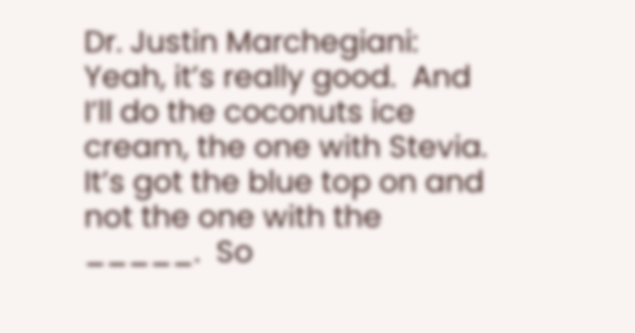Dr. Justin Marchegiani:  Yeah, it’s really good.  And I’ll do the coconuts ice cream, the one with Stevia.  It’s got the blue top on and not the one with the _____.  So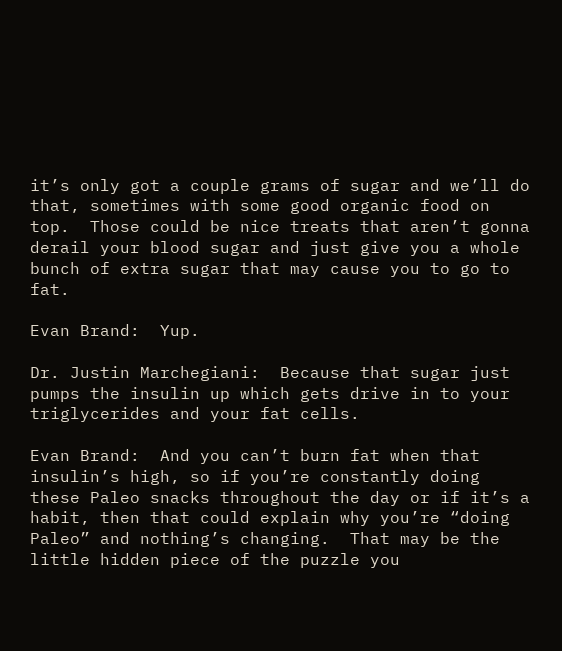it’s only got a couple grams of sugar and we’ll do that, sometimes with some good organic food on top.  Those could be nice treats that aren’t gonna derail your blood sugar and just give you a whole bunch of extra sugar that may cause you to go to fat.

Evan Brand:  Yup.

Dr. Justin Marchegiani:  Because that sugar just pumps the insulin up which gets drive in to your triglycerides and your fat cells.

Evan Brand:  And you can’t burn fat when that insulin’s high, so if you’re constantly doing these Paleo snacks throughout the day or if it’s a habit, then that could explain why you’re “doing Paleo” and nothing’s changing.  That may be the little hidden piece of the puzzle you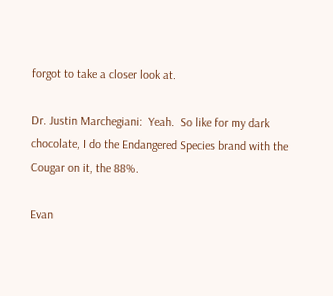forgot to take a closer look at.

Dr. Justin Marchegiani:  Yeah.  So like for my dark chocolate, I do the Endangered Species brand with the Cougar on it, the 88%.

Evan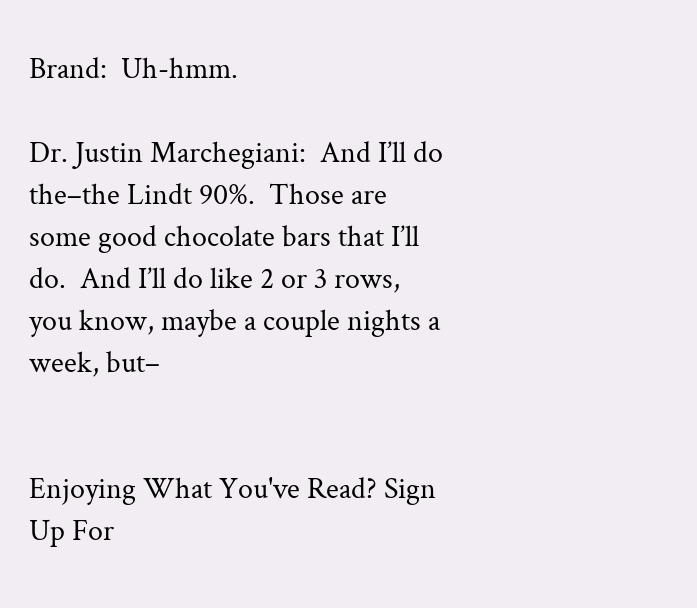Brand:  Uh-hmm.

Dr. Justin Marchegiani:  And I’ll do the–the Lindt 90%.  Those are some good chocolate bars that I’ll do.  And I’ll do like 2 or 3 rows, you know, maybe a couple nights a week, but–


Enjoying What You've Read? Sign Up For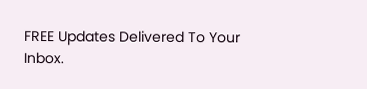FREE Updates Delivered To Your Inbox.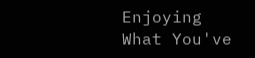Enjoying What You've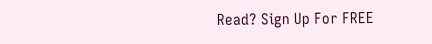Read? Sign Up For FREE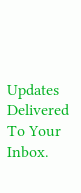Updates Delivered To Your Inbox.